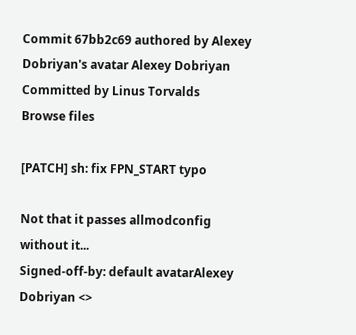Commit 67bb2c69 authored by Alexey Dobriyan's avatar Alexey Dobriyan Committed by Linus Torvalds
Browse files

[PATCH] sh: fix FPN_START typo

Not that it passes allmodconfig without it...
Signed-off-by: default avatarAlexey Dobriyan <>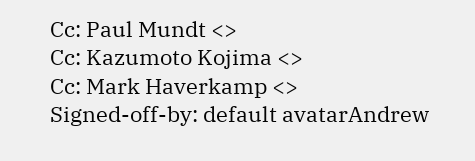Cc: Paul Mundt <>
Cc: Kazumoto Kojima <>
Cc: Mark Haverkamp <>
Signed-off-by: default avatarAndrew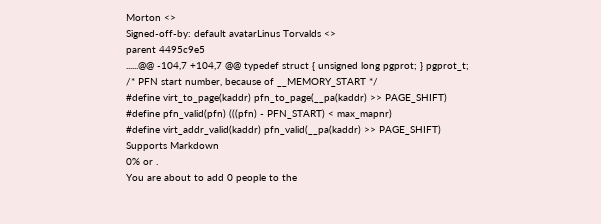Morton <>
Signed-off-by: default avatarLinus Torvalds <>
parent 4495c9e5
......@@ -104,7 +104,7 @@ typedef struct { unsigned long pgprot; } pgprot_t;
/* PFN start number, because of __MEMORY_START */
#define virt_to_page(kaddr) pfn_to_page(__pa(kaddr) >> PAGE_SHIFT)
#define pfn_valid(pfn) (((pfn) - PFN_START) < max_mapnr)
#define virt_addr_valid(kaddr) pfn_valid(__pa(kaddr) >> PAGE_SHIFT)
Supports Markdown
0% or .
You are about to add 0 people to the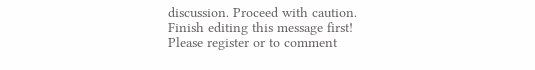discussion. Proceed with caution.
Finish editing this message first!
Please register or to comment